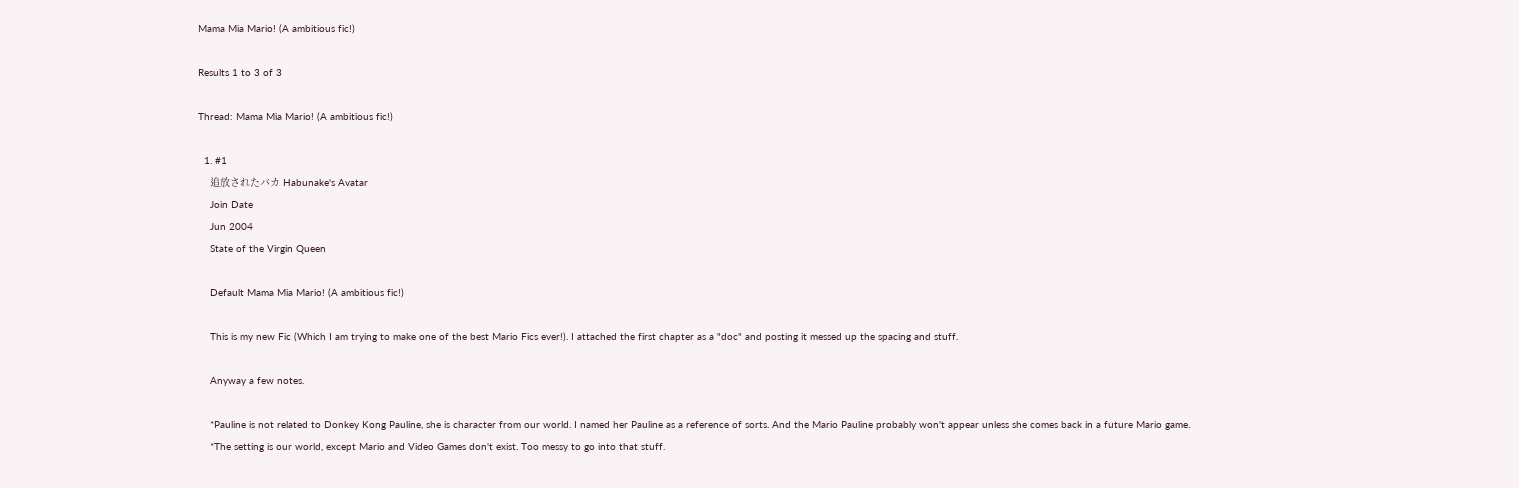Mama Mia Mario! (A ambitious fic!)

Results 1 to 3 of 3

Thread: Mama Mia Mario! (A ambitious fic!)

  1. #1
    追放されたバカ Habunake's Avatar
    Join Date
    Jun 2004
    State of the Virgin Queen

    Default Mama Mia Mario! (A ambitious fic!)

    This is my new Fic (Which I am trying to make one of the best Mario Fics ever!). I attached the first chapter as a "doc" and posting it messed up the spacing and stuff.

    Anyway a few notes.

    *Pauline is not related to Donkey Kong Pauline, she is character from our world. I named her Pauline as a reference of sorts. And the Mario Pauline probably won't appear unless she comes back in a future Mario game.
    *The setting is our world, except Mario and Video Games don't exist. Too messy to go into that stuff.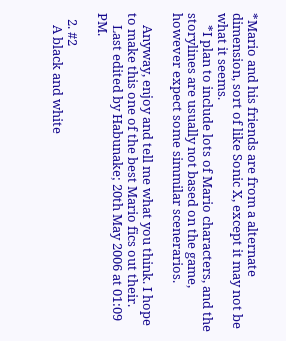*Mario and his friends are from a alternate dimension, sort of like Sonic X, except it may not be what it seems.
    *I plan to include lots of Mario characters, and the storylines are usually not based on the game, however expect some simmilar scenerarios.

    Anyway, enjoy and tell me what you think. I hope to make this one of the best Mario fics out their.
    Last edited by Habunake; 20th May 2006 at 01:09 PM.

  2. #2
    A black and white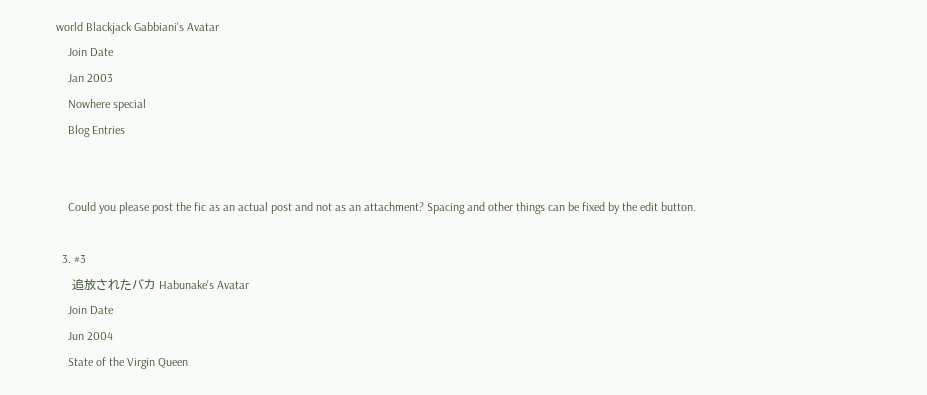world Blackjack Gabbiani's Avatar
    Join Date
    Jan 2003
    Nowhere special
    Blog Entries


    Could you please post the fic as an actual post and not as an attachment? Spacing and other things can be fixed by the edit button.

  3. #3
    追放されたバカ Habunake's Avatar
    Join Date
    Jun 2004
    State of the Virgin Queen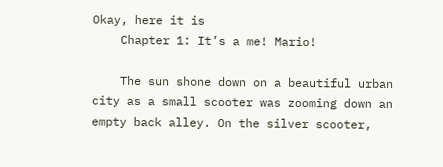Okay, here it is
    Chapter 1: It’s a me! Mario!

    The sun shone down on a beautiful urban city as a small scooter was zooming down an empty back alley. On the silver scooter,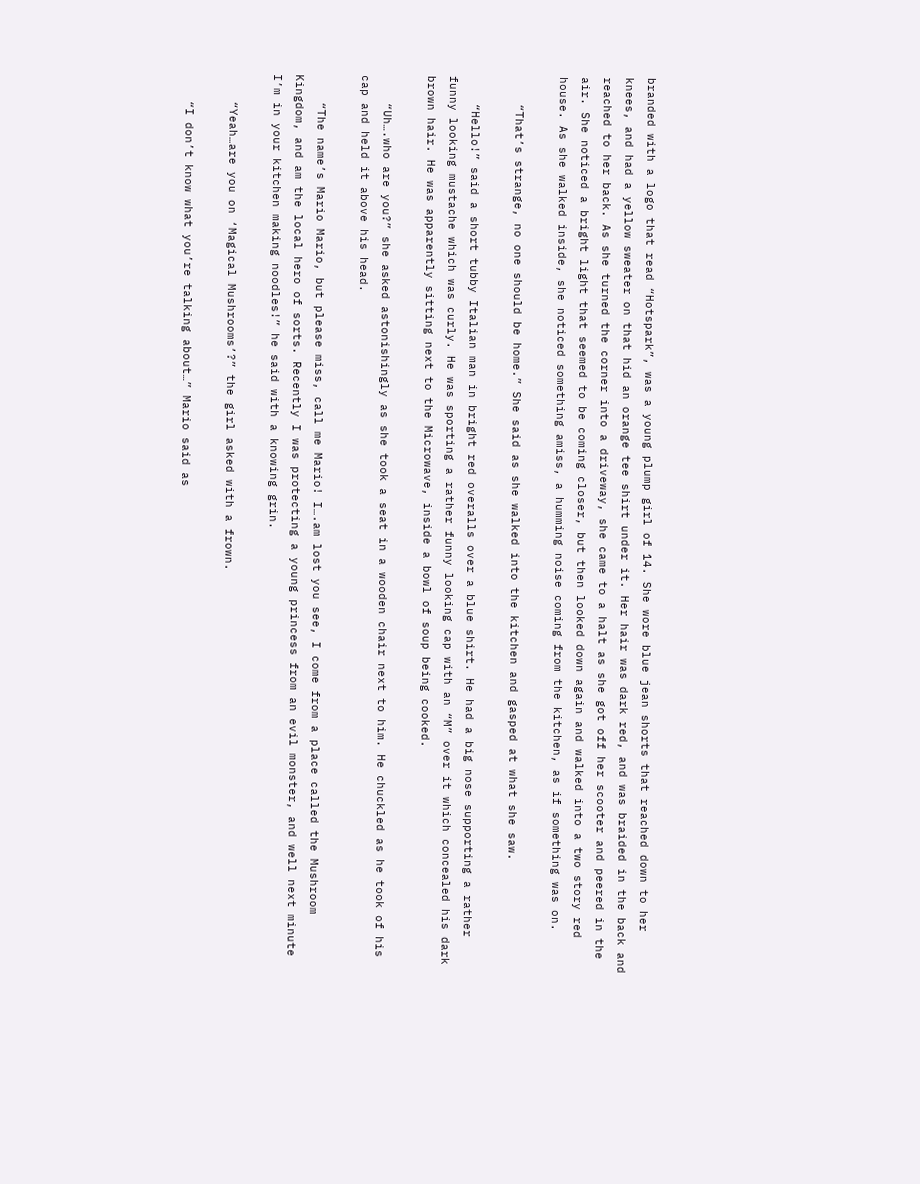branded with a logo that read “Hotspark”, was a young plump girl of 14. She wore blue jean shorts that reached down to her knees, and had a yellow sweater on that hid an orange tee shirt under it. Her hair was dark red, and was braided in the back and reached to her back. As she turned the corner into a driveway, she came to a halt as she got off her scooter and peered in the air. She noticed a bright light that seemed to be coming closer, but then looked down again and walked into a two story red house. As she walked inside, she noticed something amiss, a humming noise coming from the kitchen, as if something was on.

    “That’s strange, no one should be home.” She said as she walked into the kitchen and gasped at what she saw.

    “Hello!” said a short tubby Italian man in bright red overalls over a blue shirt. He had a big nose supporting a rather funny looking mustache which was curly. He was sporting a rather funny looking cap with an “M” over it which concealed his dark brown hair. He was apparently sitting next to the Microwave, inside a bowl of soup being cooked.

    “Uh….who are you?” she asked astonishingly as she took a seat in a wooden chair next to him. He chuckled as he took of his cap and held it above his head.

    “The name’s Mario Mario, but please miss, call me Mario! I….am lost you see, I come from a place called the Mushroom Kingdom, and am the local hero of sorts. Recently I was protecting a young princess from an evil monster, and well next minute I’m in your kitchen making noodles!” he said with a knowing grin.

    “Yeah…are you on ‘Magical Mushrooms’?” the girl asked with a frown.

    “I don’t know what you’re talking about…” Mario said as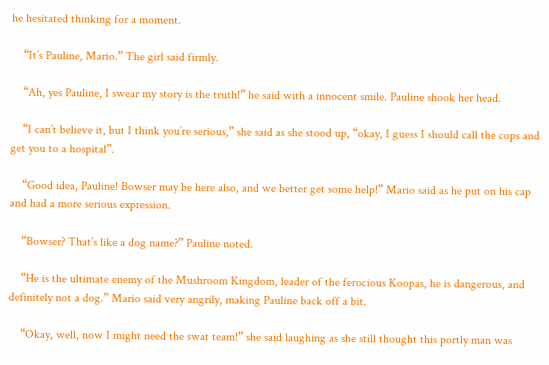he hesitated thinking for a moment.

    “It’s Pauline, Mario.” The girl said firmly.

    “Ah, yes Pauline, I swear my story is the truth!” he said with a innocent smile. Pauline shook her head.

    “I can’t believe it, but I think you’re serious,” she said as she stood up, “okay, I guess I should call the cops and get you to a hospital”.

    “Good idea, Pauline! Bowser may be here also, and we better get some help!” Mario said as he put on his cap and had a more serious expression.

    “Bowser? That’s like a dog name?” Pauline noted.

    “He is the ultimate enemy of the Mushroom Kingdom, leader of the ferocious Koopas, he is dangerous, and definitely not a dog.” Mario said very angrily, making Pauline back off a bit.

    “Okay, well, now I might need the swat team!” she said laughing as she still thought this portly man was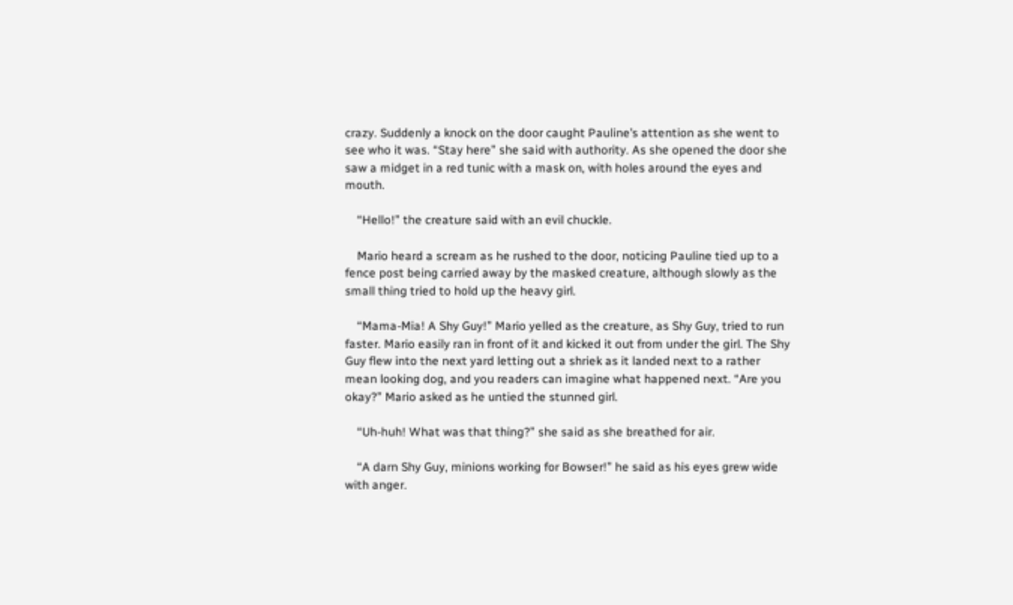crazy. Suddenly a knock on the door caught Pauline’s attention as she went to see who it was. “Stay here” she said with authority. As she opened the door she saw a midget in a red tunic with a mask on, with holes around the eyes and mouth.

    “Hello!” the creature said with an evil chuckle.

    Mario heard a scream as he rushed to the door, noticing Pauline tied up to a fence post being carried away by the masked creature, although slowly as the small thing tried to hold up the heavy girl.

    “Mama-Mia! A Shy Guy!” Mario yelled as the creature, as Shy Guy, tried to run faster. Mario easily ran in front of it and kicked it out from under the girl. The Shy Guy flew into the next yard letting out a shriek as it landed next to a rather mean looking dog, and you readers can imagine what happened next. “Are you okay?” Mario asked as he untied the stunned girl.

    “Uh-huh! What was that thing?” she said as she breathed for air.

    “A darn Shy Guy, minions working for Bowser!” he said as his eyes grew wide with anger.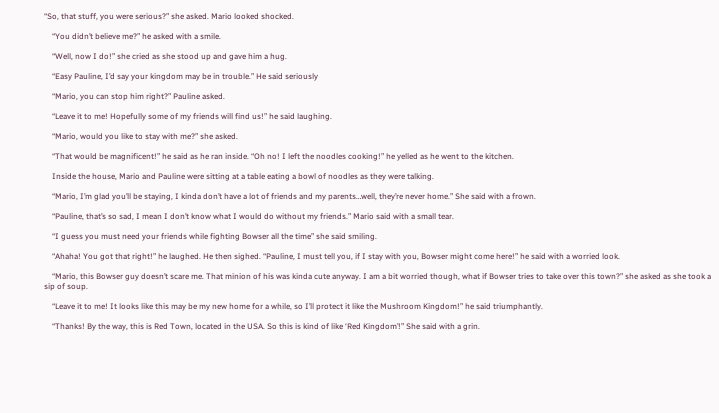“So, that stuff, you were serious?” she asked. Mario looked shocked.

    “You didn’t believe me?” he asked with a smile.

    “Well, now I do!” she cried as she stood up and gave him a hug.

    “Easy Pauline, I’d say your kingdom may be in trouble.” He said seriously

    “Mario, you can stop him right?” Pauline asked.

    “Leave it to me! Hopefully some of my friends will find us!” he said laughing.

    “Mario, would you like to stay with me?” she asked.

    “That would be magnificent!” he said as he ran inside. “Oh no! I left the noodles cooking!” he yelled as he went to the kitchen.

    Inside the house, Mario and Pauline were sitting at a table eating a bowl of noodles as they were talking.

    “Mario, I’m glad you’ll be staying, I kinda don’t have a lot of friends and my parents…well, they’re never home.” She said with a frown.

    “Pauline, that’s so sad, I mean I don’t know what I would do without my friends.” Mario said with a small tear.

    “I guess you must need your friends while fighting Bowser all the time” she said smiling.

    “Ahaha! You got that right!” he laughed. He then sighed. “Pauline, I must tell you, if I stay with you, Bowser might come here!” he said with a worried look.

    “Mario, this Bowser guy doesn’t scare me. That minion of his was kinda cute anyway. I am a bit worried though, what if Bowser tries to take over this town?” she asked as she took a sip of soup.

    “Leave it to me! It looks like this may be my new home for a while, so I’ll protect it like the Mushroom Kingdom!” he said triumphantly.

    “Thanks! By the way, this is Red Town, located in the USA. So this is kind of like ‘Red Kingdom’!” She said with a grin.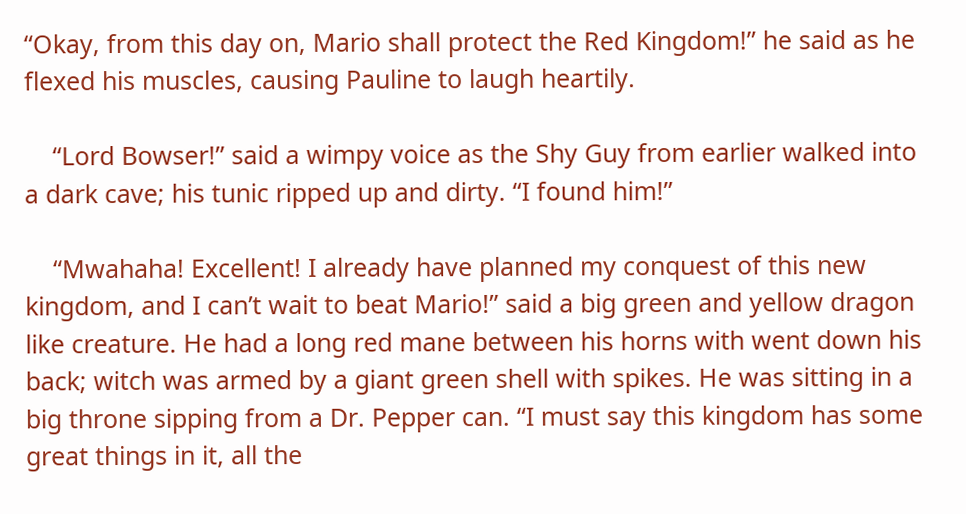“Okay, from this day on, Mario shall protect the Red Kingdom!” he said as he flexed his muscles, causing Pauline to laugh heartily.

    “Lord Bowser!” said a wimpy voice as the Shy Guy from earlier walked into a dark cave; his tunic ripped up and dirty. “I found him!”

    “Mwahaha! Excellent! I already have planned my conquest of this new kingdom, and I can’t wait to beat Mario!” said a big green and yellow dragon like creature. He had a long red mane between his horns with went down his back; witch was armed by a giant green shell with spikes. He was sitting in a big throne sipping from a Dr. Pepper can. “I must say this kingdom has some great things in it, all the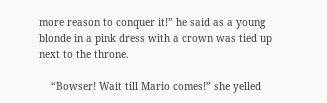more reason to conquer it!” he said as a young blonde in a pink dress with a crown was tied up next to the throne.

    “Bowser! Wait till Mario comes!” she yelled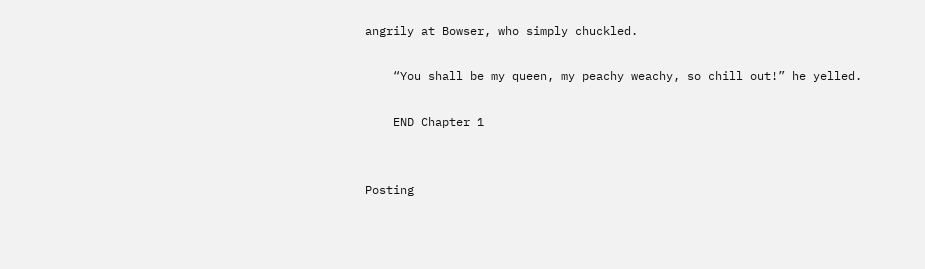angrily at Bowser, who simply chuckled.

    “You shall be my queen, my peachy weachy, so chill out!” he yelled.

    END Chapter 1


Posting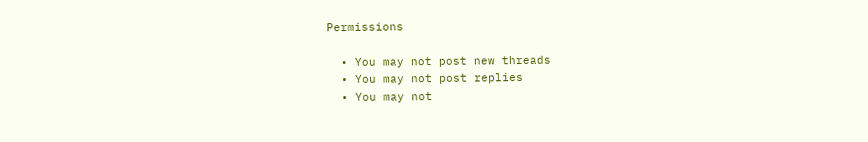Permissions

  • You may not post new threads
  • You may not post replies
  • You may not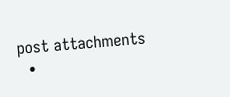post attachments
  •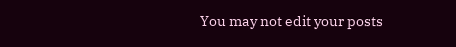You may not edit your posts